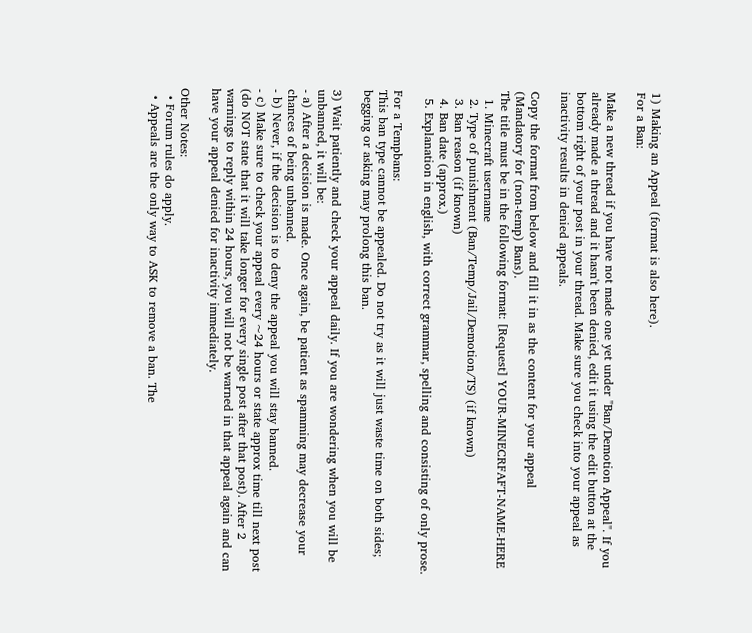1) Making an Appeal (format is also here).
For a Ban:

Make a new thread if you have not made one yet under "Ban/Demotion Appeal". If you already made a thread and it hasn't been denied, edit it using the edit button at the bottom right of your post in your thread. Make sure you check into your appeal as inactivity results in denied appeals.

Copy the format from below and fill it in as the content for your appeal
(Mandatory for (non-temp) Bans).
The title must be in the following format: [Request] YOUR-MINECRFAFT-NAME-HERE
  1. Minecraft username
  2. Type of punishment (Ban/Temp/Jail/Demotion/TS) (if known)
  3. Ban reason (if known)
  4. Ban date (approx.)
  5. Explanation in english, with correct grammar, spelling and consisting of only prose.

For a Tempbans:
This ban type cannot be appealed. Do not try as it will just waste time on both sides; begging or asking may prolong this ban.

3) Wait patiently and check your appeal daily. If you are wondering when you will be unbanned, it will be:
- a) After a decision is made. Once again, be patient as spamming may decrease your chances of being unbanned.
- b) Never, if the decision is to deny the appeal you will stay banned.
- c) Make sure to check your appeal every ~24 hours or state approx time till next post (do NOT state that it will take longer for every single post after that post). After 2 warnings to reply within 24 hours, you will not be warned in that appeal again and can have your appeal denied for inactivity immediately.

Other Notes:
  • Forum rules do apply.
  • Appeals are the only way to ASK to remove a ban. The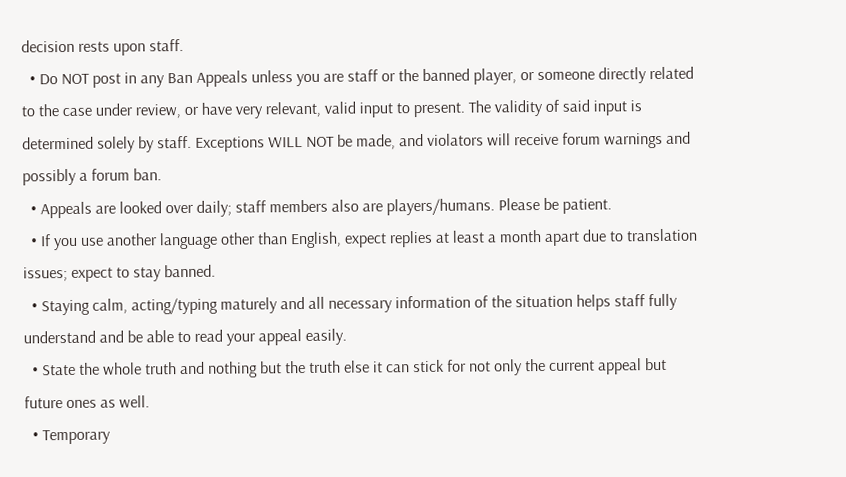decision rests upon staff.
  • Do NOT post in any Ban Appeals unless you are staff or the banned player, or someone directly related to the case under review, or have very relevant, valid input to present. The validity of said input is determined solely by staff. Exceptions WILL NOT be made, and violators will receive forum warnings and possibly a forum ban.
  • Appeals are looked over daily; staff members also are players/humans. Please be patient.
  • If you use another language other than English, expect replies at least a month apart due to translation issues; expect to stay banned.
  • Staying calm, acting/typing maturely and all necessary information of the situation helps staff fully understand and be able to read your appeal easily.
  • State the whole truth and nothing but the truth else it can stick for not only the current appeal but future ones as well.
  • Temporary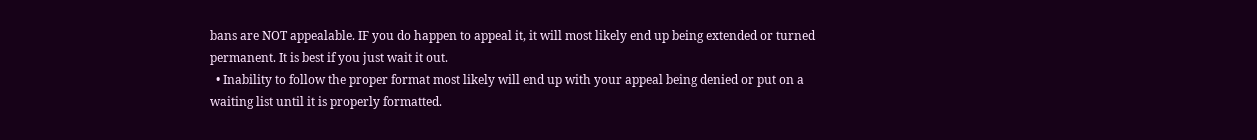bans are NOT appealable. IF you do happen to appeal it, it will most likely end up being extended or turned permanent. It is best if you just wait it out.
  • Inability to follow the proper format most likely will end up with your appeal being denied or put on a waiting list until it is properly formatted.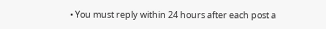• You must reply within 24 hours after each post a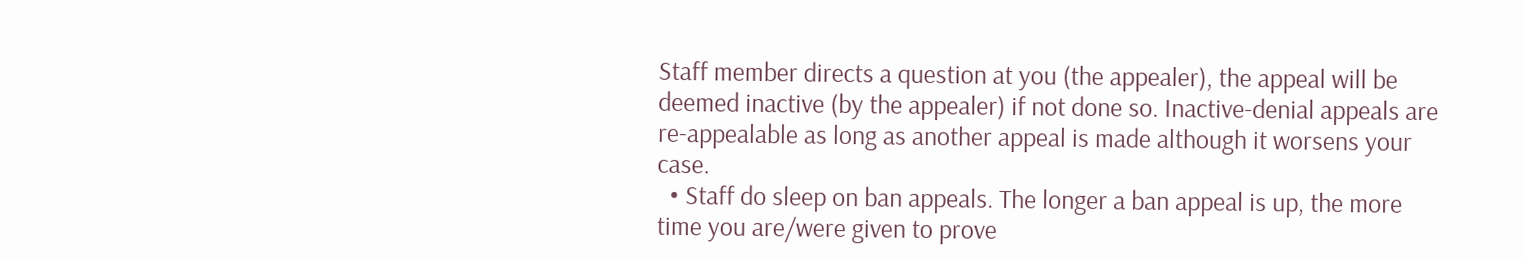Staff member directs a question at you (the appealer), the appeal will be deemed inactive (by the appealer) if not done so. Inactive-denial appeals are re-appealable as long as another appeal is made although it worsens your case.
  • Staff do sleep on ban appeals. The longer a ban appeal is up, the more time you are/were given to prove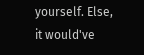yourself. Else, it would've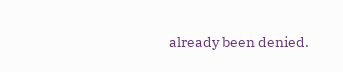already been denied.